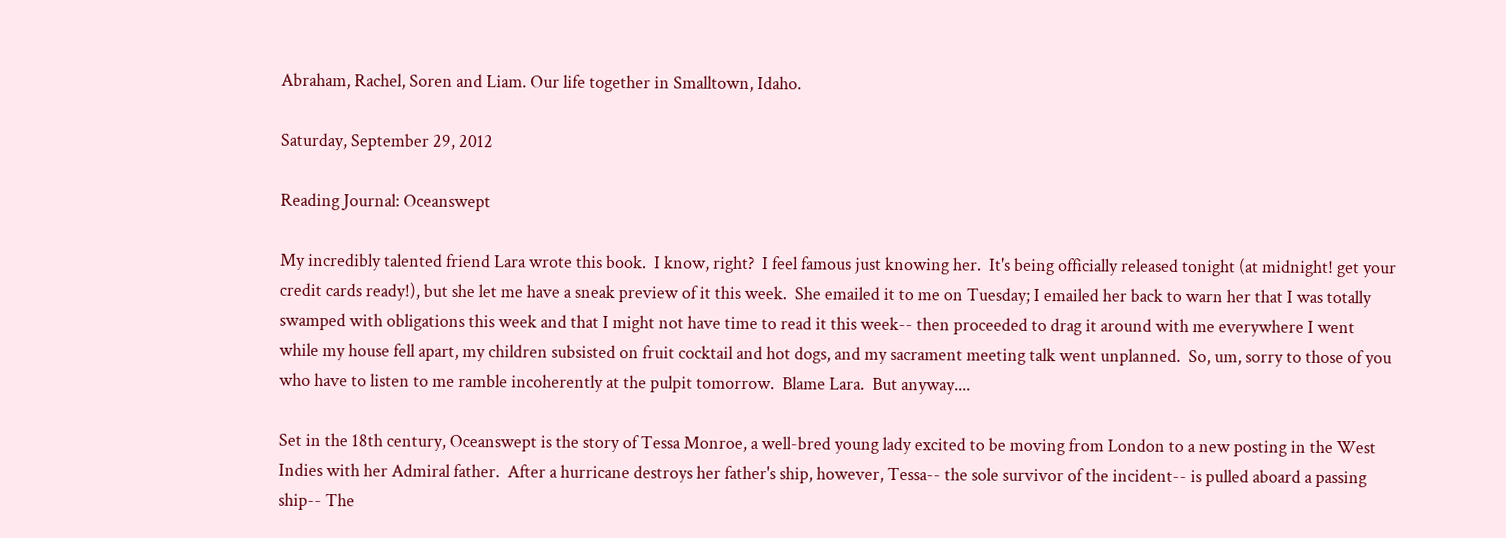Abraham, Rachel, Soren and Liam. Our life together in Smalltown, Idaho.

Saturday, September 29, 2012

Reading Journal: Oceanswept

My incredibly talented friend Lara wrote this book.  I know, right?  I feel famous just knowing her.  It's being officially released tonight (at midnight! get your credit cards ready!), but she let me have a sneak preview of it this week.  She emailed it to me on Tuesday; I emailed her back to warn her that I was totally swamped with obligations this week and that I might not have time to read it this week-- then proceeded to drag it around with me everywhere I went while my house fell apart, my children subsisted on fruit cocktail and hot dogs, and my sacrament meeting talk went unplanned.  So, um, sorry to those of you who have to listen to me ramble incoherently at the pulpit tomorrow.  Blame Lara.  But anyway....

Set in the 18th century, Oceanswept is the story of Tessa Monroe, a well-bred young lady excited to be moving from London to a new posting in the West Indies with her Admiral father.  After a hurricane destroys her father's ship, however, Tessa-- the sole survivor of the incident-- is pulled aboard a passing ship-- The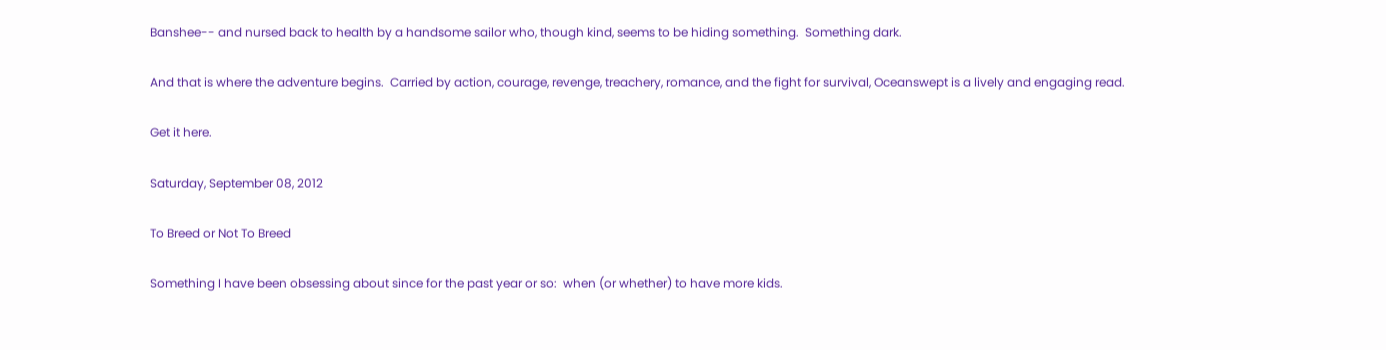Banshee-- and nursed back to health by a handsome sailor who, though kind, seems to be hiding something.  Something dark.

And that is where the adventure begins.  Carried by action, courage, revenge, treachery, romance, and the fight for survival, Oceanswept is a lively and engaging read.

Get it here.

Saturday, September 08, 2012

To Breed or Not To Breed

Something I have been obsessing about since for the past year or so:  when (or whether) to have more kids.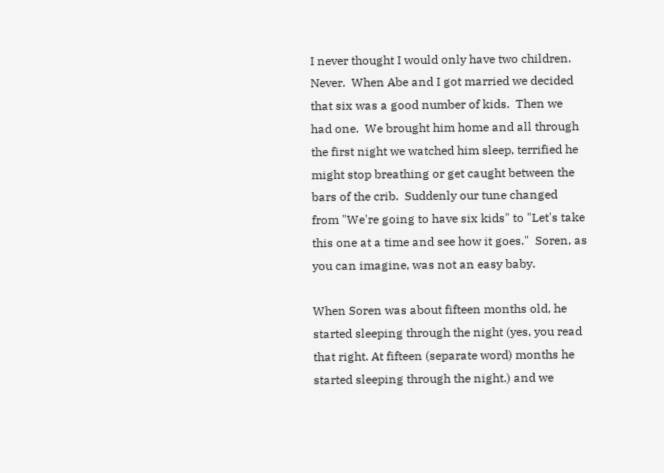I never thought I would only have two children.  Never.  When Abe and I got married we decided that six was a good number of kids.  Then we had one.  We brought him home and all through the first night we watched him sleep, terrified he might stop breathing or get caught between the bars of the crib.  Suddenly our tune changed from "We're going to have six kids" to "Let's take this one at a time and see how it goes."  Soren, as you can imagine, was not an easy baby.

When Soren was about fifteen months old, he started sleeping through the night (yes, you read that right. At fifteen (separate word) months he started sleeping through the night.) and we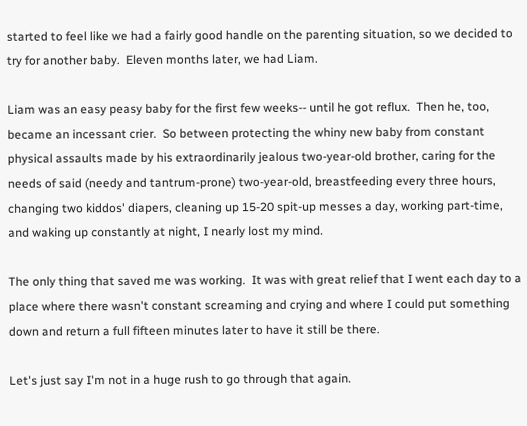started to feel like we had a fairly good handle on the parenting situation, so we decided to try for another baby.  Eleven months later, we had Liam.

Liam was an easy peasy baby for the first few weeks-- until he got reflux.  Then he, too, became an incessant crier.  So between protecting the whiny new baby from constant physical assaults made by his extraordinarily jealous two-year-old brother, caring for the needs of said (needy and tantrum-prone) two-year-old, breastfeeding every three hours, changing two kiddos' diapers, cleaning up 15-20 spit-up messes a day, working part-time, and waking up constantly at night, I nearly lost my mind.

The only thing that saved me was working.  It was with great relief that I went each day to a place where there wasn't constant screaming and crying and where I could put something down and return a full fifteen minutes later to have it still be there.

Let's just say I'm not in a huge rush to go through that again.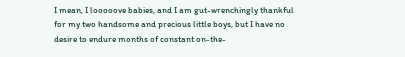I mean, I looooove babies, and I am gut-wrenchingly thankful for my two handsome and precious little boys, but I have no desire to endure months of constant on-the-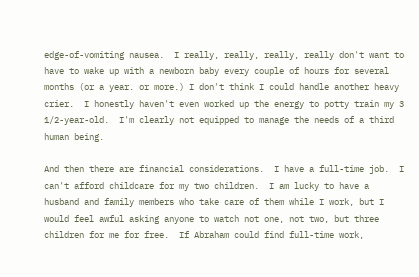edge-of-vomiting nausea.  I really, really, really, really don't want to have to wake up with a newborn baby every couple of hours for several months (or a year. or more.) I don't think I could handle another heavy crier.  I honestly haven't even worked up the energy to potty train my 3 1/2-year-old.  I'm clearly not equipped to manage the needs of a third human being.

And then there are financial considerations.  I have a full-time job.  I can't afford childcare for my two children.  I am lucky to have a husband and family members who take care of them while I work, but I would feel awful asking anyone to watch not one, not two, but three children for me for free.  If Abraham could find full-time work,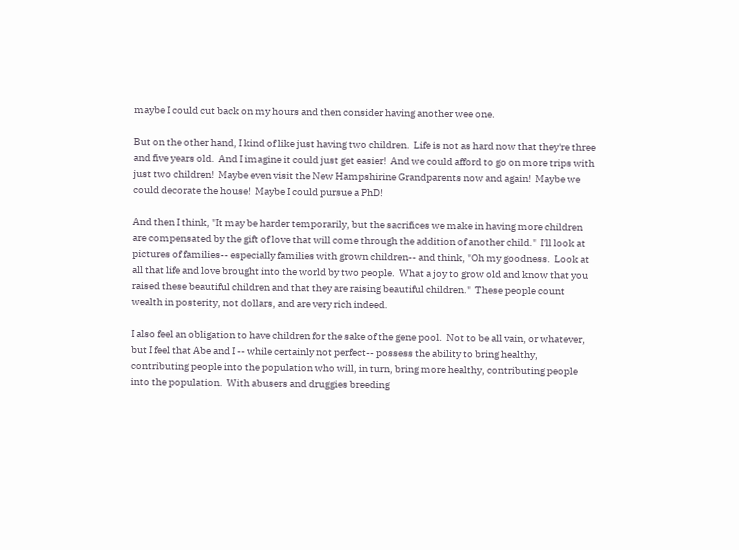maybe I could cut back on my hours and then consider having another wee one.

But on the other hand, I kind of like just having two children.  Life is not as hard now that they're three and five years old.  And I imagine it could just get easier!  And we could afford to go on more trips with just two children!  Maybe even visit the New Hampshirine Grandparents now and again!  Maybe we could decorate the house!  Maybe I could pursue a PhD!

And then I think, "It may be harder temporarily, but the sacrifices we make in having more children are compensated by the gift of love that will come through the addition of another child."  I'll look at pictures of families-- especially families with grown children-- and think, "Oh my goodness.  Look at all that life and love brought into the world by two people.  What a joy to grow old and know that you raised these beautiful children and that they are raising beautiful children."  These people count wealth in posterity, not dollars, and are very rich indeed.

I also feel an obligation to have children for the sake of the gene pool.  Not to be all vain, or whatever, but I feel that Abe and I -- while certainly not perfect-- possess the ability to bring healthy, contributing people into the population who will, in turn, bring more healthy, contributing people into the population.  With abusers and druggies breeding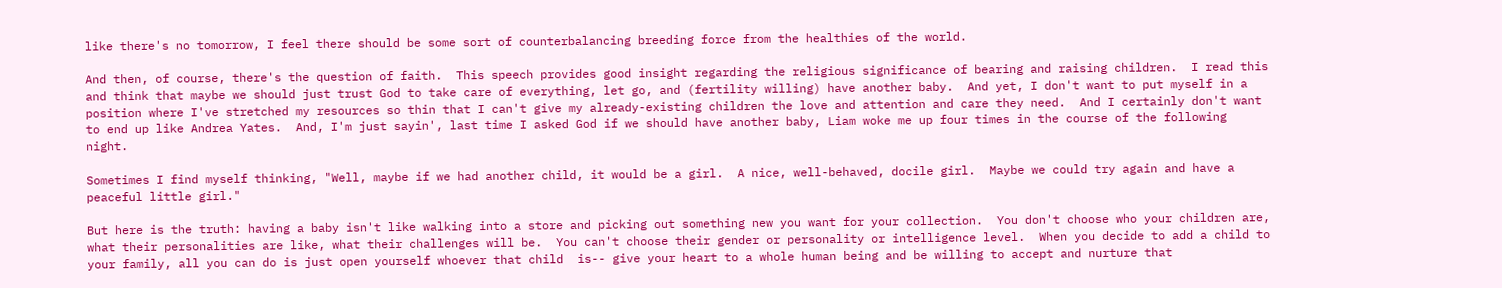like there's no tomorrow, I feel there should be some sort of counterbalancing breeding force from the healthies of the world.

And then, of course, there's the question of faith.  This speech provides good insight regarding the religious significance of bearing and raising children.  I read this and think that maybe we should just trust God to take care of everything, let go, and (fertility willing) have another baby.  And yet, I don't want to put myself in a position where I've stretched my resources so thin that I can't give my already-existing children the love and attention and care they need.  And I certainly don't want to end up like Andrea Yates.  And, I'm just sayin', last time I asked God if we should have another baby, Liam woke me up four times in the course of the following night.

Sometimes I find myself thinking, "Well, maybe if we had another child, it would be a girl.  A nice, well-behaved, docile girl.  Maybe we could try again and have a peaceful little girl."

But here is the truth: having a baby isn't like walking into a store and picking out something new you want for your collection.  You don't choose who your children are, what their personalities are like, what their challenges will be.  You can't choose their gender or personality or intelligence level.  When you decide to add a child to your family, all you can do is just open yourself whoever that child  is-- give your heart to a whole human being and be willing to accept and nurture that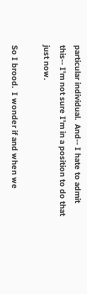particular individual.  And-- I hate to admit this-- I'm not sure I'm in a position to do that just now.

So I brood.  I wonder if and when we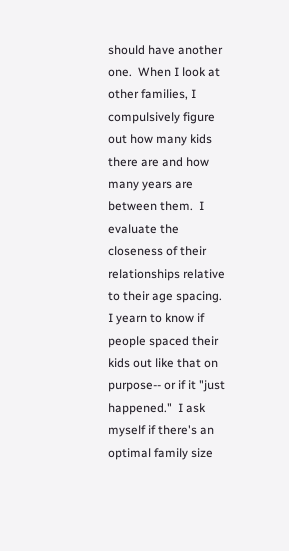should have another one.  When I look at other families, I compulsively figure out how many kids there are and how many years are between them.  I evaluate the closeness of their relationships relative to their age spacing.   I yearn to know if people spaced their kids out like that on purpose-- or if it "just happened."  I ask myself if there's an optimal family size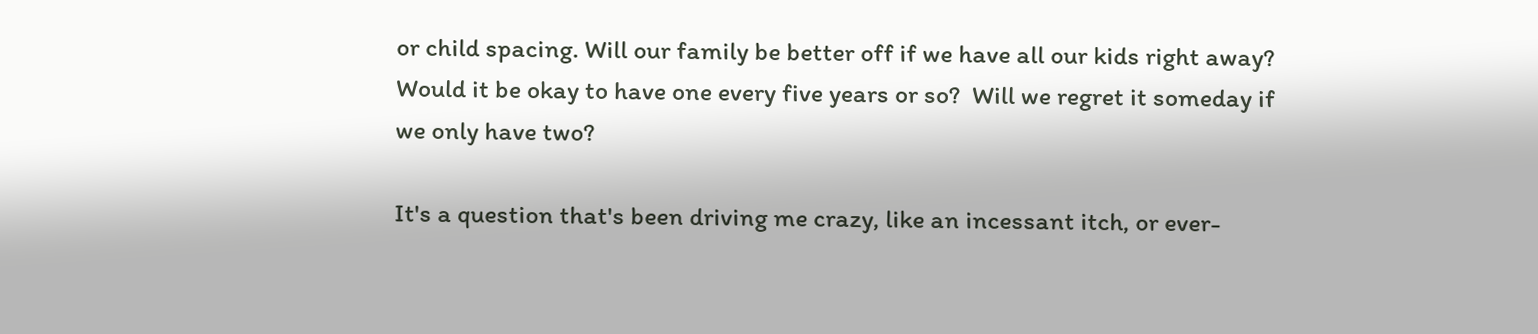or child spacing. Will our family be better off if we have all our kids right away?  Would it be okay to have one every five years or so?  Will we regret it someday if we only have two?

It's a question that's been driving me crazy, like an incessant itch, or ever-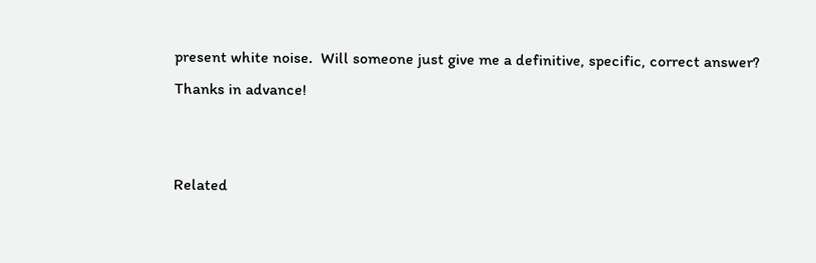present white noise.  Will someone just give me a definitive, specific, correct answer? Thanks in advance!


Related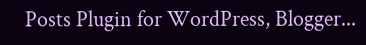Posts Plugin for WordPress, Blogger...